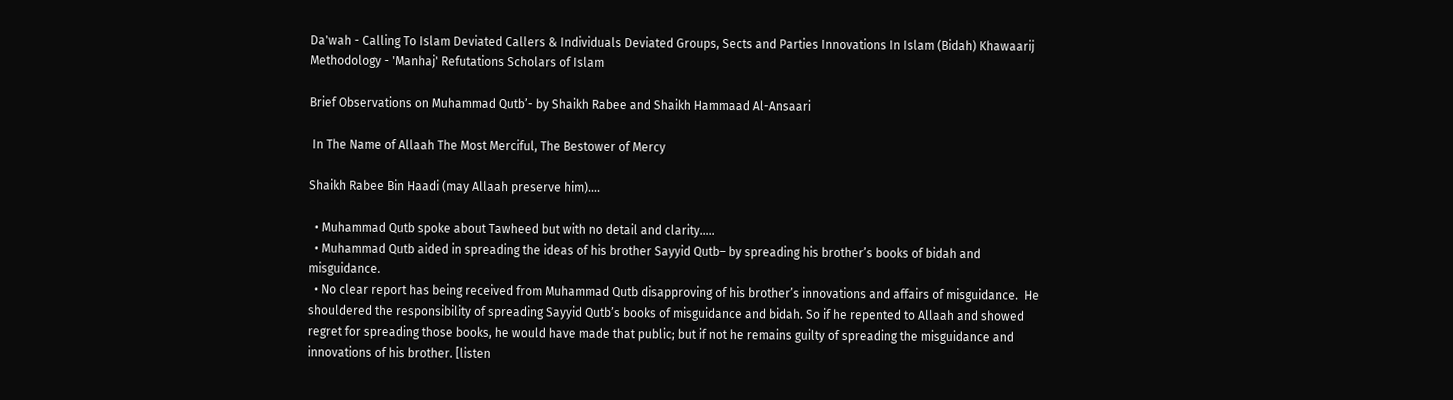Da'wah - Calling To Islam Deviated Callers & Individuals Deviated Groups, Sects and Parties Innovations In Islam (Bidah) Khawaarij Methodology - 'Manhaj' Refutations Scholars of Islam

Brief Observations on Muhammad Qutb’- by Shaikh Rabee and Shaikh Hammaad Al-Ansaari

 In The Name of Allaah The Most Merciful, The Bestower of Mercy

Shaikh Rabee Bin Haadi (may Allaah preserve him)….

  • Muhammad Qutb spoke about Tawheed but with no detail and clarity…..
  • Muhammad Qutb aided in spreading the ideas of his brother Sayyid Qutb– by spreading his brother’s books of bidah and misguidance.
  • No clear report has being received from Muhammad Qutb disapproving of his brother’s innovations and affairs of misguidance.  He shouldered the responsibility of spreading Sayyid Qutb’s books of misguidance and bidah. So if he repented to Allaah and showed regret for spreading those books, he would have made that public; but if not he remains guilty of spreading the misguidance and innovations of his brother. [listen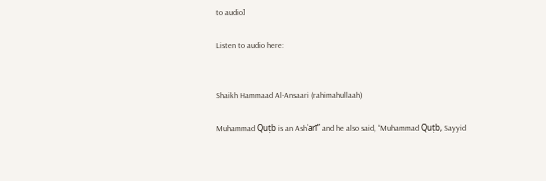to audio]

Listen to audio here:


Shaikh Hammaad Al-Ansaari (rahimahullaah)

Muhammad Quṭb is an Ashʿarī” and he also said, “Muhammad Quṭb, Sayyid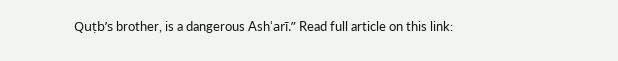Quṭb’s brother, is a dangerous Ashʿarī.” Read full article on this link: